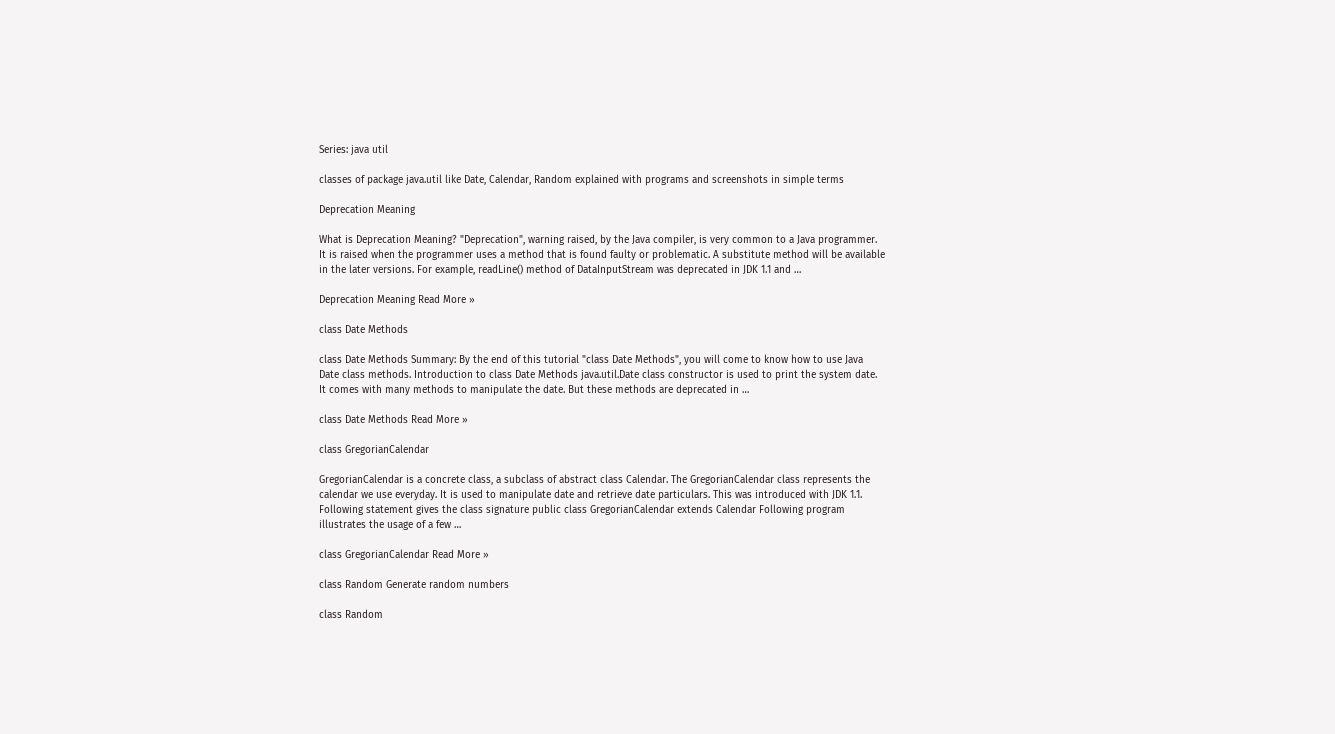Series: java util

classes of package java.util like Date, Calendar, Random explained with programs and screenshots in simple terms

Deprecation Meaning

What is Deprecation Meaning? "Deprecation", warning raised, by the Java compiler, is very common to a Java programmer. It is raised when the programmer uses a method that is found faulty or problematic. A substitute method will be available in the later versions. For example, readLine() method of DataInputStream was deprecated in JDK 1.1 and …

Deprecation Meaning Read More »

class Date Methods

class Date Methods Summary: By the end of this tutorial "class Date Methods", you will come to know how to use Java Date class methods. Introduction to class Date Methods java.util.Date class constructor is used to print the system date. It comes with many methods to manipulate the date. But these methods are deprecated in …

class Date Methods Read More »

class GregorianCalendar

GregorianCalendar is a concrete class, a subclass of abstract class Calendar. The GregorianCalendar class represents the calendar we use everyday. It is used to manipulate date and retrieve date particulars. This was introduced with JDK 1.1. Following statement gives the class signature public class GregorianCalendar extends Calendar Following program illustrates the usage of a few …

class GregorianCalendar Read More »

class Random Generate random numbers

class Random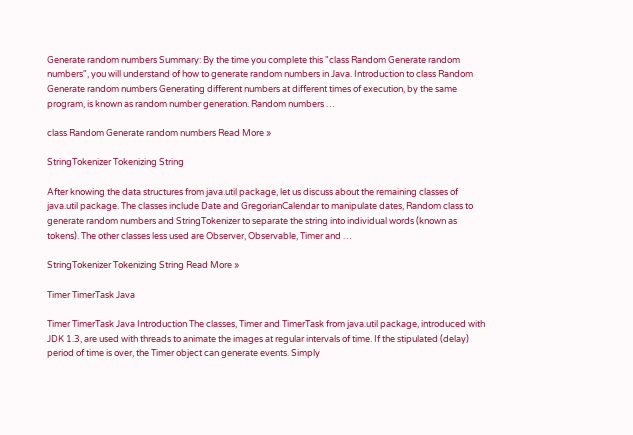Generate random numbers Summary: By the time you complete this "class Random Generate random numbers", you will understand of how to generate random numbers in Java. Introduction to class Random Generate random numbers Generating different numbers at different times of execution, by the same program, is known as random number generation. Random numbers …

class Random Generate random numbers Read More »

StringTokenizer Tokenizing String

After knowing the data structures from java.util package, let us discuss about the remaining classes of java.util package. The classes include Date and GregorianCalendar to manipulate dates, Random class to generate random numbers and StringTokenizer to separate the string into individual words (known as tokens). The other classes less used are Observer, Observable, Timer and …

StringTokenizer Tokenizing String Read More »

Timer TimerTask Java

Timer TimerTask Java Introduction The classes, Timer and TimerTask from java.util package, introduced with JDK 1.3, are used with threads to animate the images at regular intervals of time. If the stipulated (delay) period of time is over, the Timer object can generate events. Simply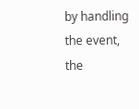by handling the event, the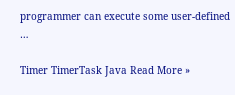programmer can execute some user-defined …

Timer TimerTask Java Read More »